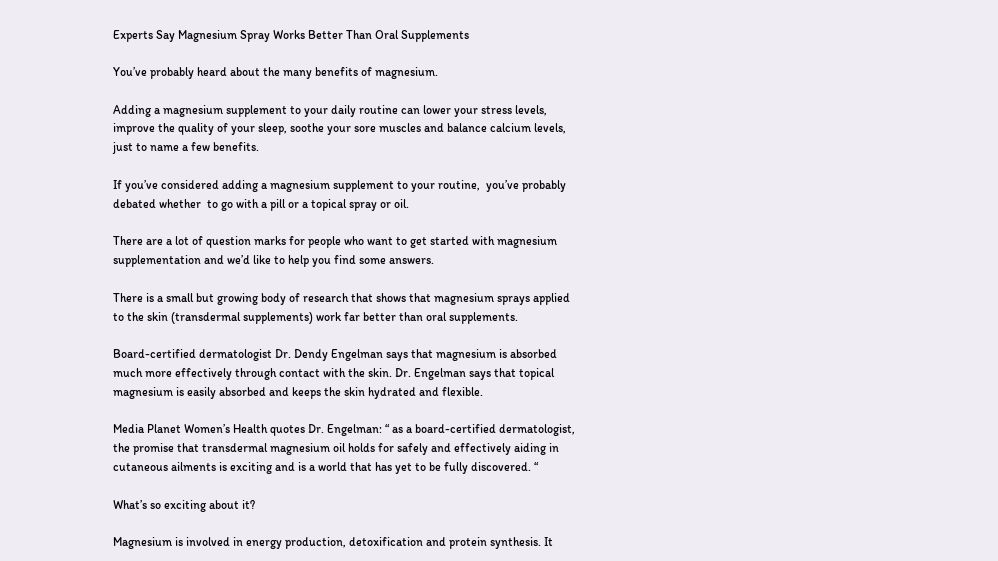Experts Say Magnesium Spray Works Better Than Oral Supplements

You’ve probably heard about the many benefits of magnesium.

Adding a magnesium supplement to your daily routine can lower your stress levels, improve the quality of your sleep, soothe your sore muscles and balance calcium levels, just to name a few benefits.

If you’ve considered adding a magnesium supplement to your routine,  you’ve probably debated whether  to go with a pill or a topical spray or oil.

There are a lot of question marks for people who want to get started with magnesium supplementation and we’d like to help you find some answers.

There is a small but growing body of research that shows that magnesium sprays applied to the skin (transdermal supplements) work far better than oral supplements.

Board-certified dermatologist Dr. Dendy Engelman says that magnesium is absorbed much more effectively through contact with the skin. Dr. Engelman says that topical magnesium is easily absorbed and keeps the skin hydrated and flexible.

Media Planet Women’s Health quotes Dr. Engelman: “ as a board-certified dermatologist, the promise that transdermal magnesium oil holds for safely and effectively aiding in cutaneous ailments is exciting and is a world that has yet to be fully discovered. “

What’s so exciting about it?

Magnesium is involved in energy production, detoxification and protein synthesis. It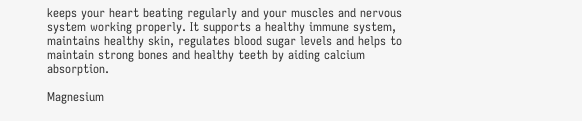keeps your heart beating regularly and your muscles and nervous system working properly. It supports a healthy immune system, maintains healthy skin, regulates blood sugar levels and helps to maintain strong bones and healthy teeth by aiding calcium absorption.

Magnesium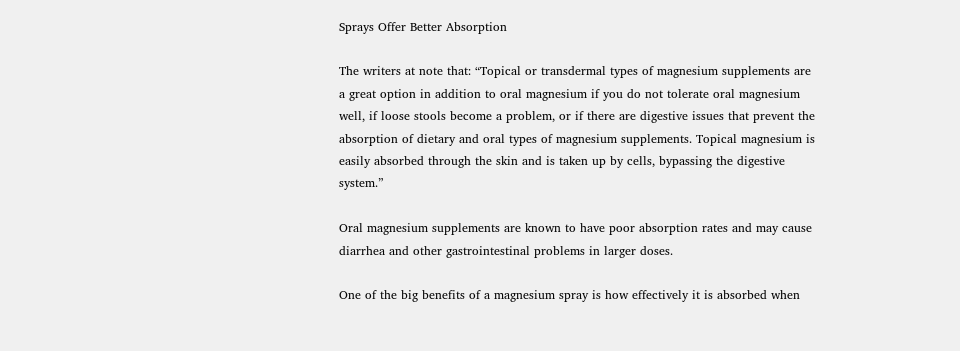Sprays Offer Better Absorption

The writers at note that: “Topical or transdermal types of magnesium supplements are a great option in addition to oral magnesium if you do not tolerate oral magnesium well, if loose stools become a problem, or if there are digestive issues that prevent the absorption of dietary and oral types of magnesium supplements. Topical magnesium is easily absorbed through the skin and is taken up by cells, bypassing the digestive system.”

Oral magnesium supplements are known to have poor absorption rates and may cause diarrhea and other gastrointestinal problems in larger doses.

One of the big benefits of a magnesium spray is how effectively it is absorbed when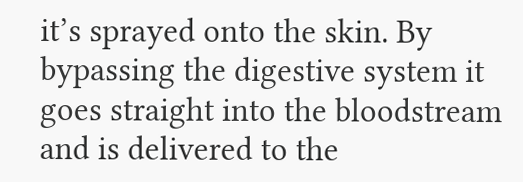it’s sprayed onto the skin. By bypassing the digestive system it goes straight into the bloodstream and is delivered to the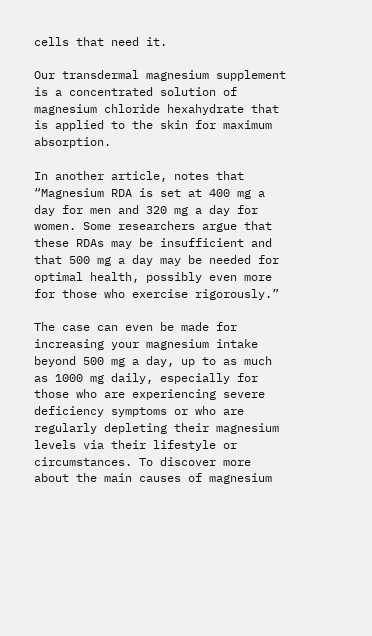cells that need it.

Our transdermal magnesium supplement is a concentrated solution of magnesium chloride hexahydrate that is applied to the skin for maximum absorption.

In another article, notes that “Magnesium RDA is set at 400 mg a day for men and 320 mg a day for women. Some researchers argue that these RDAs may be insufficient and that 500 mg a day may be needed for optimal health, possibly even more for those who exercise rigorously.”

The case can even be made for increasing your magnesium intake beyond 500 mg a day, up to as much as 1000 mg daily, especially for those who are experiencing severe deficiency symptoms or who are regularly depleting their magnesium levels via their lifestyle or circumstances. To discover more about the main causes of magnesium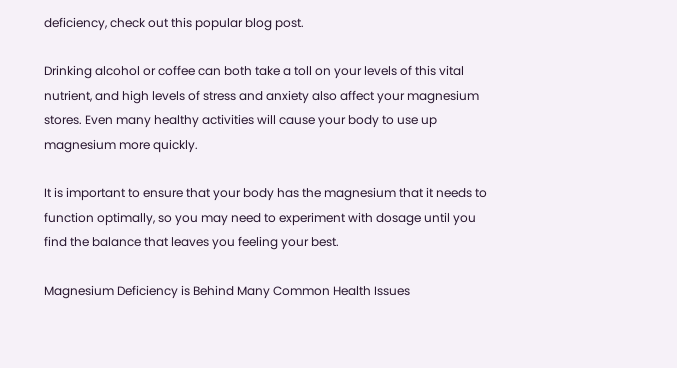deficiency, check out this popular blog post.

Drinking alcohol or coffee can both take a toll on your levels of this vital nutrient, and high levels of stress and anxiety also affect your magnesium stores. Even many healthy activities will cause your body to use up magnesium more quickly.

It is important to ensure that your body has the magnesium that it needs to function optimally, so you may need to experiment with dosage until you find the balance that leaves you feeling your best.

Magnesium Deficiency is Behind Many Common Health Issues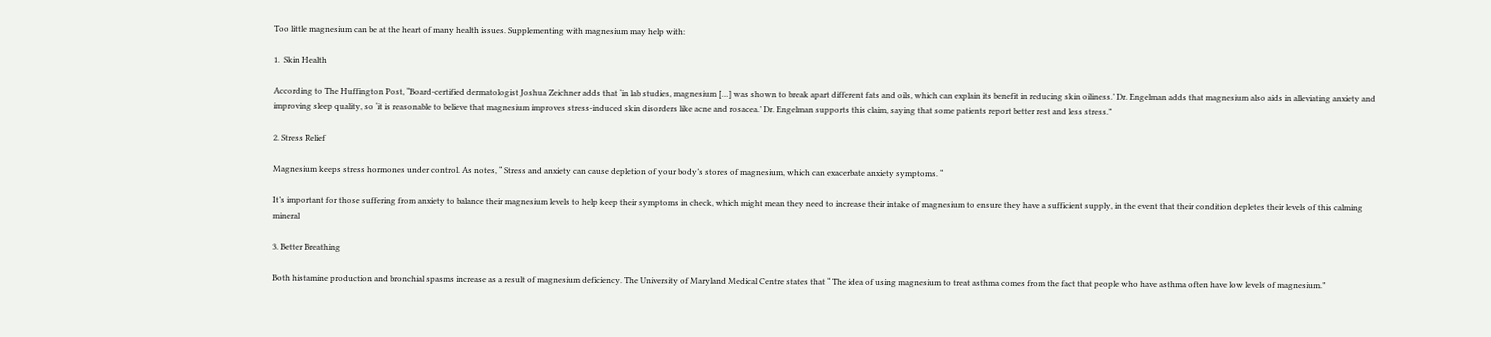Too little magnesium can be at the heart of many health issues. Supplementing with magnesium may help with:

1.  Skin Health

According to The Huffington Post, “Board-certified dermatologist Joshua Zeichner adds that ‘in lab studies, magnesium […] was shown to break apart different fats and oils, which can explain its benefit in reducing skin oiliness.’ Dr. Engelman adds that magnesium also aids in alleviating anxiety and improving sleep quality, so ‘it is reasonable to believe that magnesium improves stress-induced skin disorders like acne and rosacea.’ Dr. Engelman supports this claim, saying that some patients report better rest and less stress.”

2. Stress Relief

Magnesium keeps stress hormones under control. As notes, “ Stress and anxiety can cause depletion of your body’s stores of magnesium, which can exacerbate anxiety symptoms. “

It’s important for those suffering from anxiety to balance their magnesium levels to help keep their symptoms in check, which might mean they need to increase their intake of magnesium to ensure they have a sufficient supply, in the event that their condition depletes their levels of this calming mineral

3. Better Breathing

Both histamine production and bronchial spasms increase as a result of magnesium deficiency. The University of Maryland Medical Centre states that “ The idea of using magnesium to treat asthma comes from the fact that people who have asthma often have low levels of magnesium.”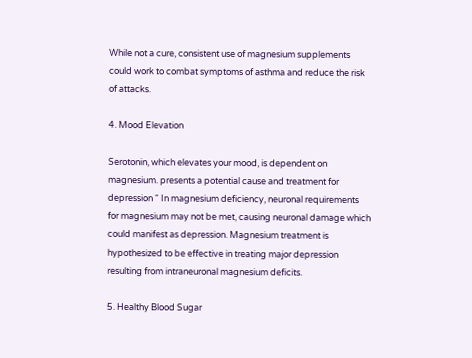While not a cure, consistent use of magnesium supplements could work to combat symptoms of asthma and reduce the risk of attacks.

4. Mood Elevation

Serotonin, which elevates your mood, is dependent on magnesium. presents a potential cause and treatment for depression “ In magnesium deficiency, neuronal requirements for magnesium may not be met, causing neuronal damage which could manifest as depression. Magnesium treatment is hypothesized to be effective in treating major depression resulting from intraneuronal magnesium deficits.

5. Healthy Blood Sugar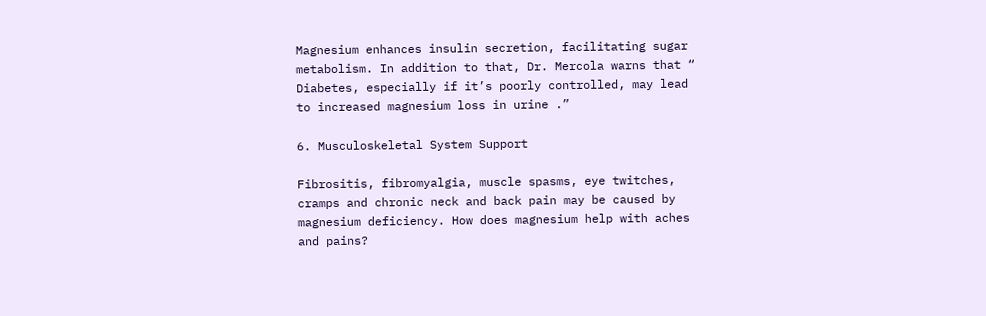Magnesium enhances insulin secretion, facilitating sugar metabolism. In addition to that, Dr. Mercola warns that “ Diabetes, especially if it’s poorly controlled, may lead to increased magnesium loss in urine .”

6. Musculoskeletal System Support

Fibrositis, fibromyalgia, muscle spasms, eye twitches, cramps and chronic neck and back pain may be caused by magnesium deficiency. How does magnesium help with aches and pains?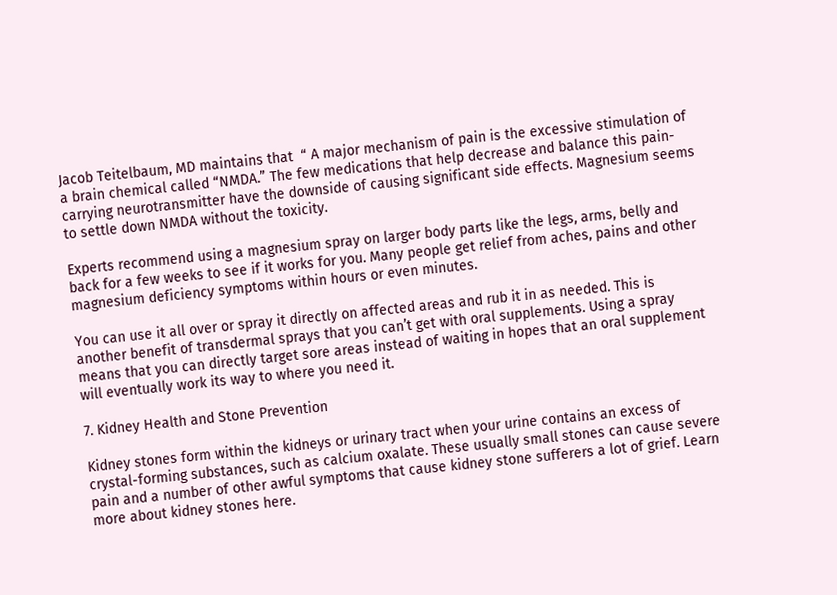Jacob Teitelbaum, MD maintains that  “ A major mechanism of pain is the excessive stimulation of a brain chemical called “NMDA.” The few medications that help decrease and balance this pain-carrying neurotransmitter have the downside of causing significant side effects. Magnesium seems to settle down NMDA without the toxicity.

Experts recommend using a magnesium spray on larger body parts like the legs, arms, belly and back for a few weeks to see if it works for you. Many people get relief from aches, pains and other magnesium deficiency symptoms within hours or even minutes.

You can use it all over or spray it directly on affected areas and rub it in as needed. This is another benefit of transdermal sprays that you can’t get with oral supplements. Using a spray means that you can directly target sore areas instead of waiting in hopes that an oral supplement will eventually work its way to where you need it.

7. Kidney Health and Stone Prevention

Kidney stones form within the kidneys or urinary tract when your urine contains an excess of crystal-forming substances, such as calcium oxalate. These usually small stones can cause severe pain and a number of other awful symptoms that cause kidney stone sufferers a lot of grief. Learn more about kidney stones here.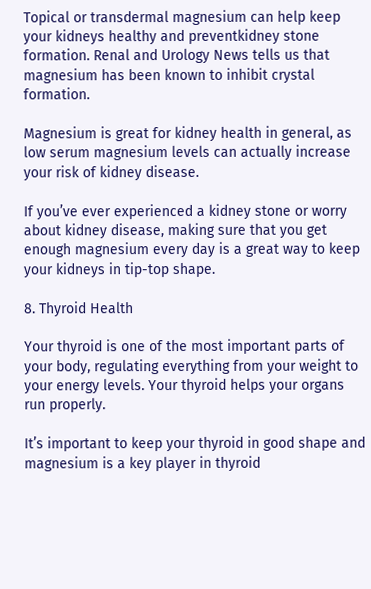Topical or transdermal magnesium can help keep your kidneys healthy and preventkidney stone formation. Renal and Urology News tells us that magnesium has been known to inhibit crystal formation.

Magnesium is great for kidney health in general, as low serum magnesium levels can actually increase your risk of kidney disease.

If you’ve ever experienced a kidney stone or worry about kidney disease, making sure that you get enough magnesium every day is a great way to keep your kidneys in tip-top shape.

8. Thyroid Health

Your thyroid is one of the most important parts of your body, regulating everything from your weight to your energy levels. Your thyroid helps your organs run properly.

It’s important to keep your thyroid in good shape and magnesium is a key player in thyroid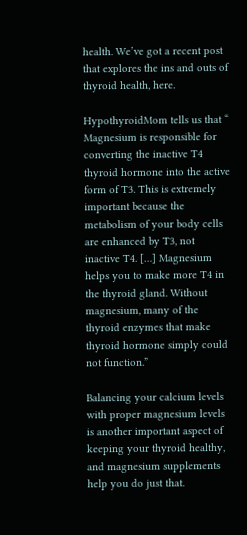health. We’ve got a recent post that explores the ins and outs of thyroid health, here.

HypothyroidMom tells us that “ Magnesium is responsible for converting the inactive T4 thyroid hormone into the active form of T3. This is extremely important because the metabolism of your body cells are enhanced by T3, not inactive T4. […] Magnesium helps you to make more T4 in the thyroid gland. Without magnesium, many of the thyroid enzymes that make thyroid hormone simply could not function.”

Balancing your calcium levels with proper magnesium levels is another important aspect of keeping your thyroid healthy, and magnesium supplements help you do just that.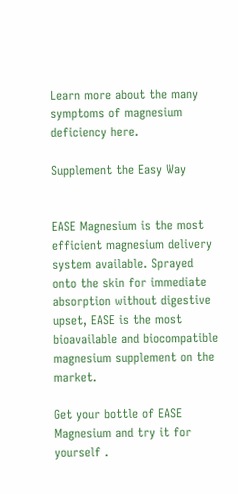Learn more about the many symptoms of magnesium deficiency here.

Supplement the Easy Way


EASE Magnesium is the most efficient magnesium delivery system available. Sprayed onto the skin for immediate absorption without digestive upset, EASE is the most bioavailable and biocompatible magnesium supplement on the market.

Get your bottle of EASE Magnesium and try it for yourself .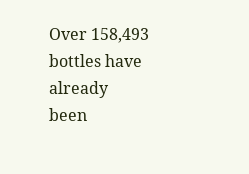Over 158,493 bottles have already been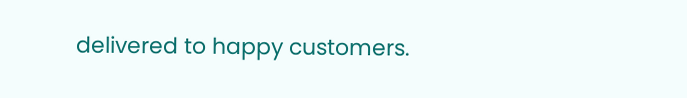delivered to happy customers.